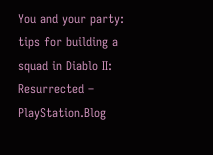You and your party: tips for building a squad in Diablo II: Resurrected – PlayStation.Blog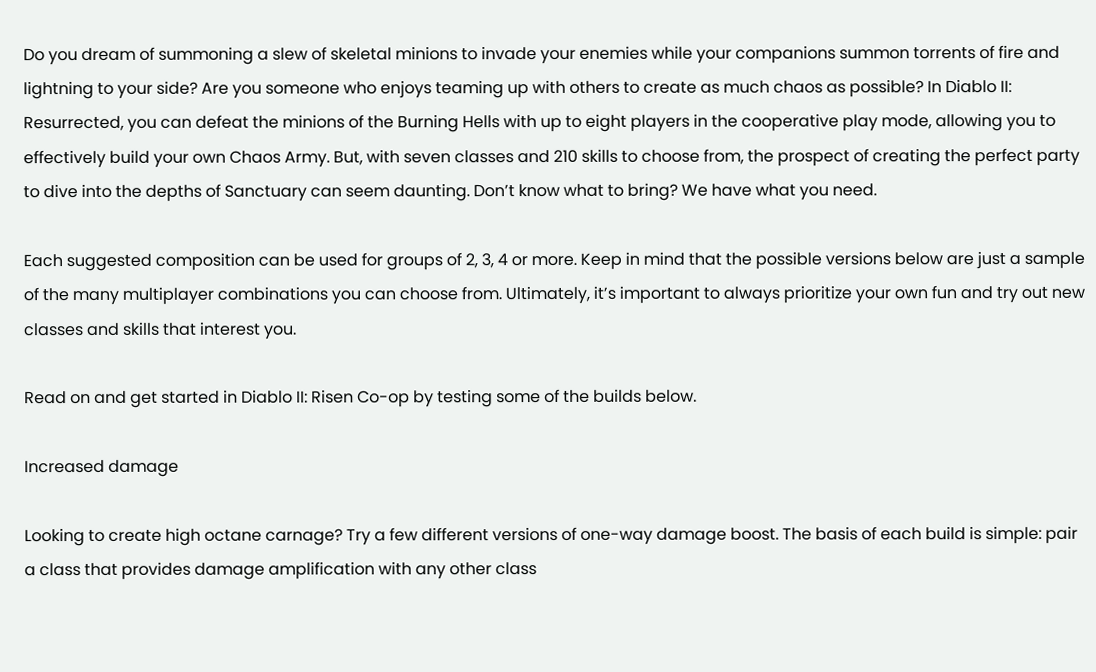Do you dream of summoning a slew of skeletal minions to invade your enemies while your companions summon torrents of fire and lightning to your side? Are you someone who enjoys teaming up with others to create as much chaos as possible? In Diablo II: Resurrected, you can defeat the minions of the Burning Hells with up to eight players in the cooperative play mode, allowing you to effectively build your own Chaos Army. But, with seven classes and 210 skills to choose from, the prospect of creating the perfect party to dive into the depths of Sanctuary can seem daunting. Don’t know what to bring? We have what you need.

Each suggested composition can be used for groups of 2, 3, 4 or more. Keep in mind that the possible versions below are just a sample of the many multiplayer combinations you can choose from. Ultimately, it’s important to always prioritize your own fun and try out new classes and skills that interest you.

Read on and get started in Diablo II: Risen Co-op by testing some of the builds below.

Increased damage

Looking to create high octane carnage? Try a few different versions of one-way damage boost. The basis of each build is simple: pair a class that provides damage amplification with any other class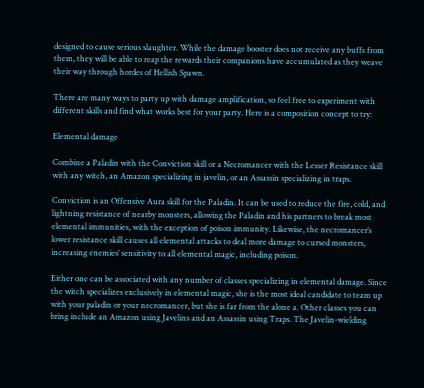designed to cause serious slaughter. While the damage booster does not receive any buffs from them, they will be able to reap the rewards their companions have accumulated as they weave their way through hordes of Hellish Spawn.

There are many ways to party up with damage amplification, so feel free to experiment with different skills and find what works best for your party. Here is a composition concept to try:

Elemental damage

Combine a Paladin with the Conviction skill or a Necromancer with the Lesser Resistance skill with any witch, an Amazon specializing in javelin, or an Assassin specializing in traps.

Conviction is an Offensive Aura skill for the Paladin. It can be used to reduce the fire, cold, and lightning resistance of nearby monsters, allowing the Paladin and his partners to break most elemental immunities, with the exception of poison immunity. Likewise, the necromancer’s lower resistance skill causes all elemental attacks to deal more damage to cursed monsters, increasing enemies’ sensitivity to all elemental magic, including poison.

Either one can be associated with any number of classes specializing in elemental damage. Since the witch specializes exclusively in elemental magic, she is the most ideal candidate to team up with your paladin or your necromancer, but she is far from the alone a. Other classes you can bring include an Amazon using Javelins and an Assassin using Traps. The Javelin-wielding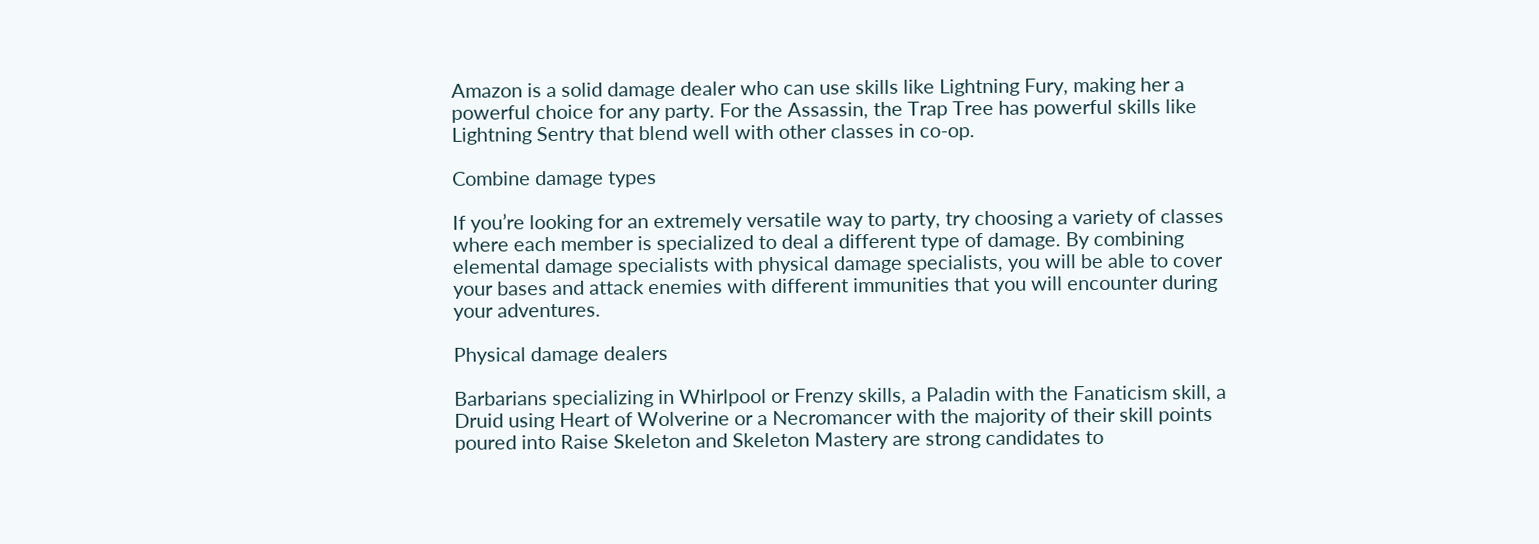Amazon is a solid damage dealer who can use skills like Lightning Fury, making her a powerful choice for any party. For the Assassin, the Trap Tree has powerful skills like Lightning Sentry that blend well with other classes in co-op.

Combine damage types

If you’re looking for an extremely versatile way to party, try choosing a variety of classes where each member is specialized to deal a different type of damage. By combining elemental damage specialists with physical damage specialists, you will be able to cover your bases and attack enemies with different immunities that you will encounter during your adventures.

Physical damage dealers

Barbarians specializing in Whirlpool or Frenzy skills, a Paladin with the Fanaticism skill, a Druid using Heart of Wolverine or a Necromancer with the majority of their skill points poured into Raise Skeleton and Skeleton Mastery are strong candidates to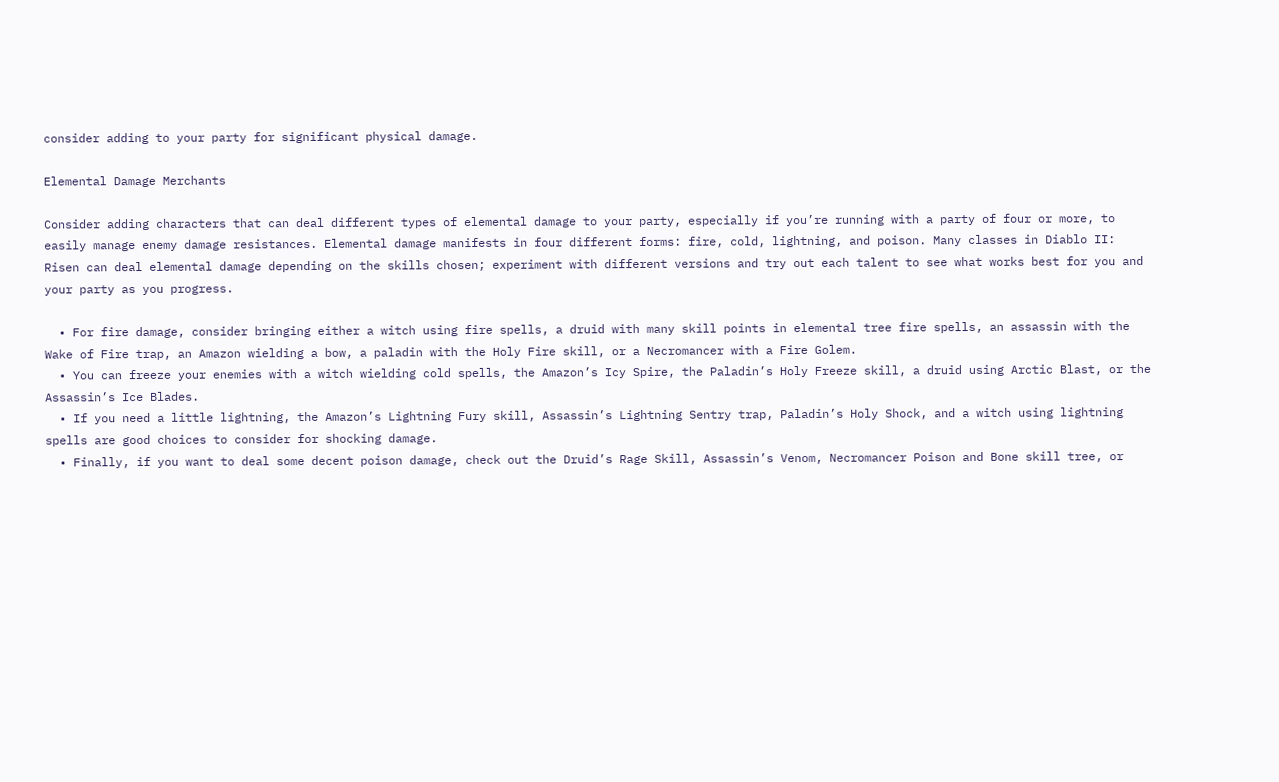consider adding to your party for significant physical damage.

Elemental Damage Merchants

Consider adding characters that can deal different types of elemental damage to your party, especially if you’re running with a party of four or more, to easily manage enemy damage resistances. Elemental damage manifests in four different forms: fire, cold, lightning, and poison. Many classes in Diablo II: Risen can deal elemental damage depending on the skills chosen; experiment with different versions and try out each talent to see what works best for you and your party as you progress.

  • For fire damage, consider bringing either a witch using fire spells, a druid with many skill points in elemental tree fire spells, an assassin with the Wake of Fire trap, an Amazon wielding a bow, a paladin with the Holy Fire skill, or a Necromancer with a Fire Golem.
  • You can freeze your enemies with a witch wielding cold spells, the Amazon’s Icy Spire, the Paladin’s Holy Freeze skill, a druid using Arctic Blast, or the Assassin’s Ice Blades.
  • If you need a little lightning, the Amazon’s Lightning Fury skill, Assassin’s Lightning Sentry trap, Paladin’s Holy Shock, and a witch using lightning spells are good choices to consider for shocking damage.
  • Finally, if you want to deal some decent poison damage, check out the Druid’s Rage Skill, Assassin’s Venom, Necromancer Poison and Bone skill tree, or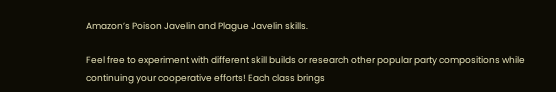Amazon’s Poison Javelin and Plague Javelin skills.

Feel free to experiment with different skill builds or research other popular party compositions while continuing your cooperative efforts! Each class brings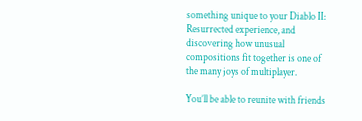something unique to your Diablo II: Resurrected experience, and discovering how unusual compositions fit together is one of the many joys of multiplayer.

You’ll be able to reunite with friends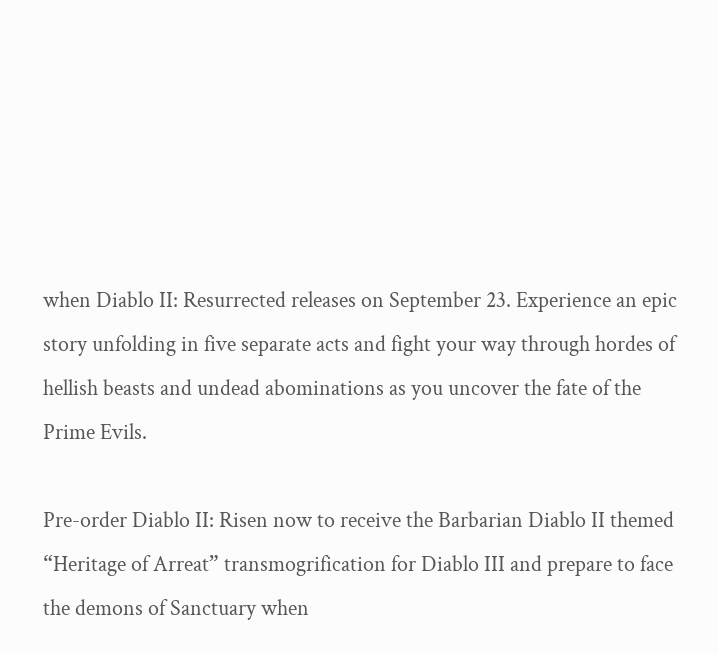when Diablo II: Resurrected releases on September 23. Experience an epic story unfolding in five separate acts and fight your way through hordes of hellish beasts and undead abominations as you uncover the fate of the Prime Evils.

Pre-order Diablo II: Risen now to receive the Barbarian Diablo II themed “Heritage of Arreat” transmogrification for Diablo III and prepare to face the demons of Sanctuary when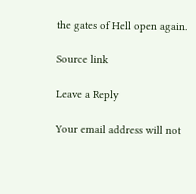the gates of Hell open again.

Source link

Leave a Reply

Your email address will not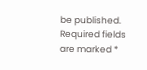be published. Required fields are marked *